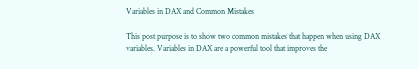Variables in DAX and Common Mistakes

This post purpose is to show two common mistakes that happen when using DAX variables. Variables in DAX are a powerful tool that improves the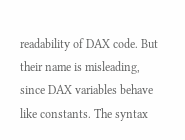readability of DAX code. But their name is misleading, since DAX variables behave like constants. The syntax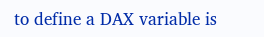to define a DAX variable is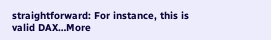straightforward: For instance, this is valid DAX…More